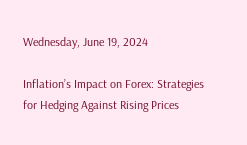Wednesday, June 19, 2024

Inflation’s Impact on Forex: Strategies for Hedging Against Rising Prices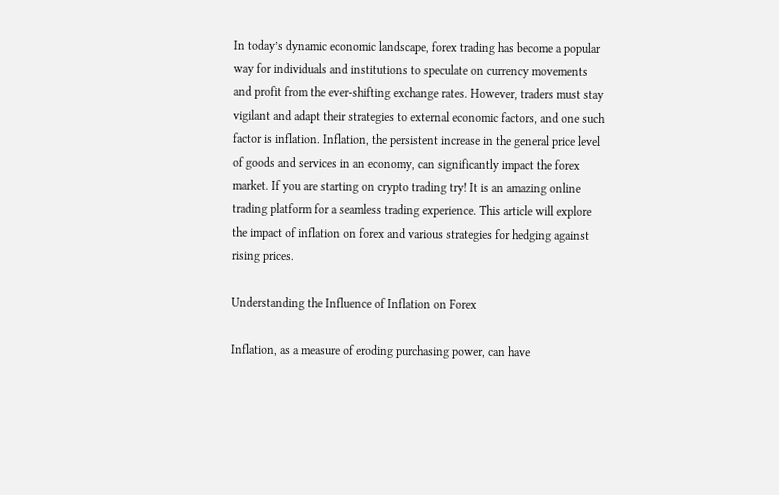In today’s dynamic economic landscape, forex trading has become a popular way for individuals and institutions to speculate on currency movements and profit from the ever-shifting exchange rates. However, traders must stay vigilant and adapt their strategies to external economic factors, and one such factor is inflation. Inflation, the persistent increase in the general price level of goods and services in an economy, can significantly impact the forex market. If you are starting on crypto trading try! It is an amazing online trading platform for a seamless trading experience. This article will explore the impact of inflation on forex and various strategies for hedging against rising prices.

Understanding the Influence of Inflation on Forex

Inflation, as a measure of eroding purchasing power, can have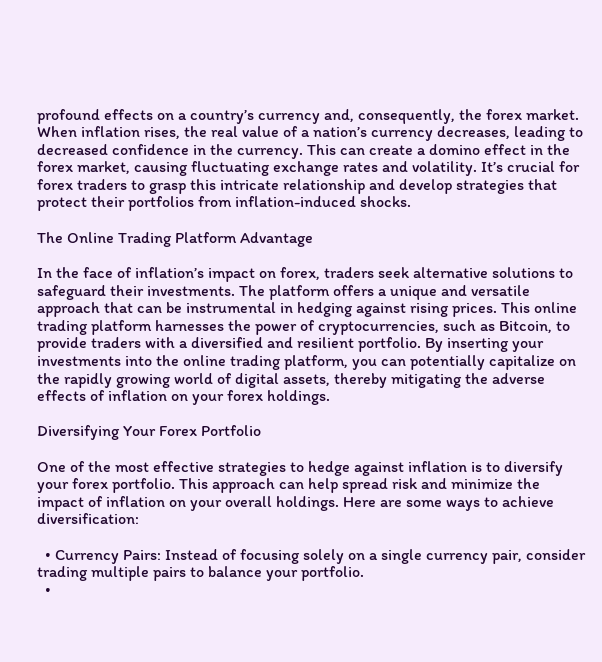profound effects on a country’s currency and, consequently, the forex market. When inflation rises, the real value of a nation’s currency decreases, leading to decreased confidence in the currency. This can create a domino effect in the forex market, causing fluctuating exchange rates and volatility. It’s crucial for forex traders to grasp this intricate relationship and develop strategies that protect their portfolios from inflation-induced shocks.

The Online Trading Platform Advantage

In the face of inflation’s impact on forex, traders seek alternative solutions to safeguard their investments. The platform offers a unique and versatile approach that can be instrumental in hedging against rising prices. This online trading platform harnesses the power of cryptocurrencies, such as Bitcoin, to provide traders with a diversified and resilient portfolio. By inserting your investments into the online trading platform, you can potentially capitalize on the rapidly growing world of digital assets, thereby mitigating the adverse effects of inflation on your forex holdings.

Diversifying Your Forex Portfolio

One of the most effective strategies to hedge against inflation is to diversify your forex portfolio. This approach can help spread risk and minimize the impact of inflation on your overall holdings. Here are some ways to achieve diversification:

  • Currency Pairs: Instead of focusing solely on a single currency pair, consider trading multiple pairs to balance your portfolio.
  •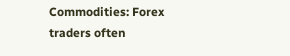Commodities: Forex traders often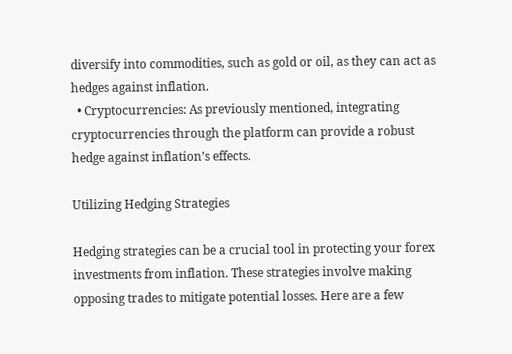diversify into commodities, such as gold or oil, as they can act as hedges against inflation.
  • Cryptocurrencies: As previously mentioned, integrating cryptocurrencies through the platform can provide a robust hedge against inflation’s effects.

Utilizing Hedging Strategies

Hedging strategies can be a crucial tool in protecting your forex investments from inflation. These strategies involve making opposing trades to mitigate potential losses. Here are a few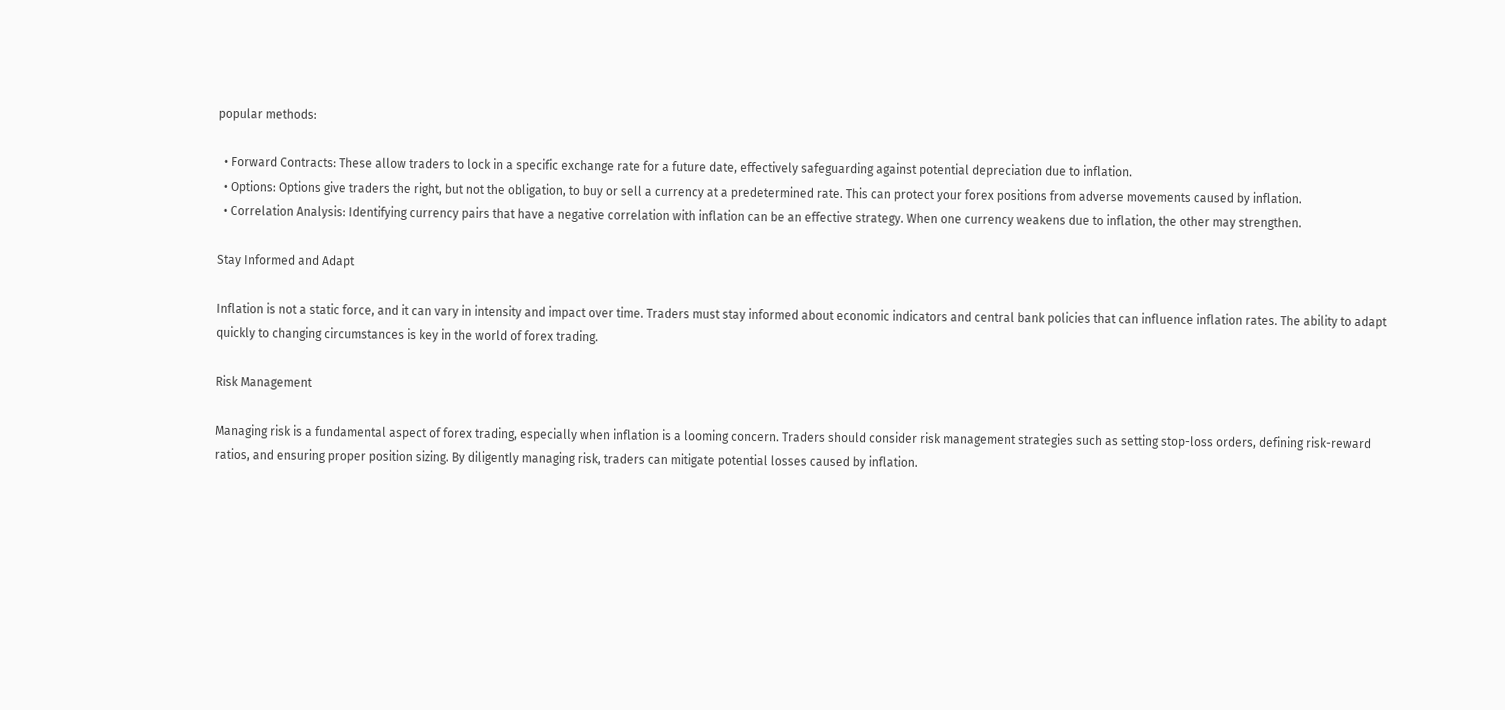popular methods:

  • Forward Contracts: These allow traders to lock in a specific exchange rate for a future date, effectively safeguarding against potential depreciation due to inflation.
  • Options: Options give traders the right, but not the obligation, to buy or sell a currency at a predetermined rate. This can protect your forex positions from adverse movements caused by inflation.
  • Correlation Analysis: Identifying currency pairs that have a negative correlation with inflation can be an effective strategy. When one currency weakens due to inflation, the other may strengthen.

Stay Informed and Adapt

Inflation is not a static force, and it can vary in intensity and impact over time. Traders must stay informed about economic indicators and central bank policies that can influence inflation rates. The ability to adapt quickly to changing circumstances is key in the world of forex trading.

Risk Management

Managing risk is a fundamental aspect of forex trading, especially when inflation is a looming concern. Traders should consider risk management strategies such as setting stop-loss orders, defining risk-reward ratios, and ensuring proper position sizing. By diligently managing risk, traders can mitigate potential losses caused by inflation.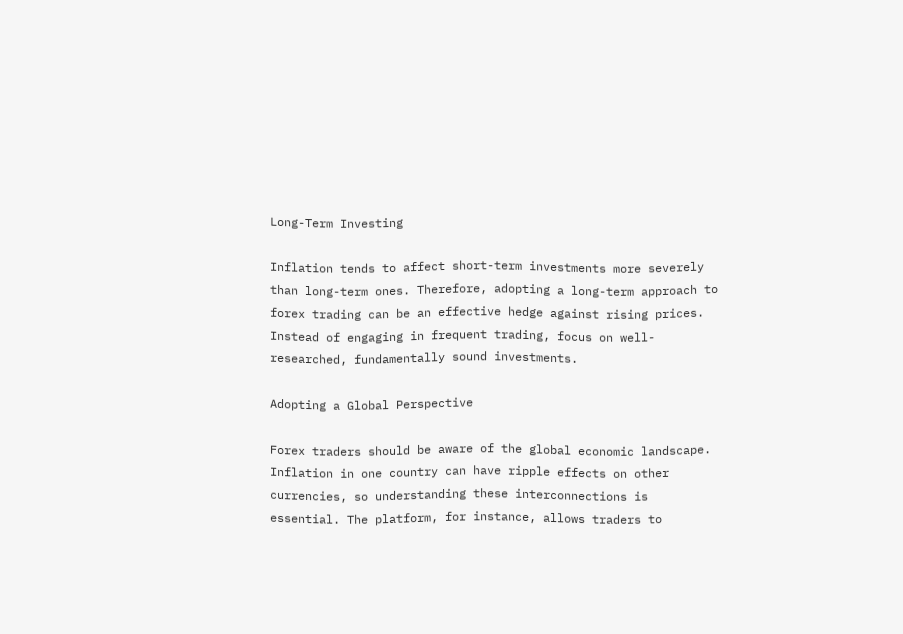Long-Term Investing

Inflation tends to affect short-term investments more severely than long-term ones. Therefore, adopting a long-term approach to forex trading can be an effective hedge against rising prices. Instead of engaging in frequent trading, focus on well-researched, fundamentally sound investments.

Adopting a Global Perspective

Forex traders should be aware of the global economic landscape. Inflation in one country can have ripple effects on other currencies, so understanding these interconnections is essential. The platform, for instance, allows traders to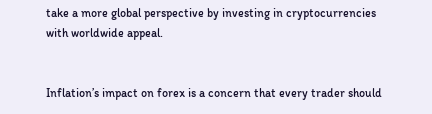take a more global perspective by investing in cryptocurrencies with worldwide appeal.


Inflation’s impact on forex is a concern that every trader should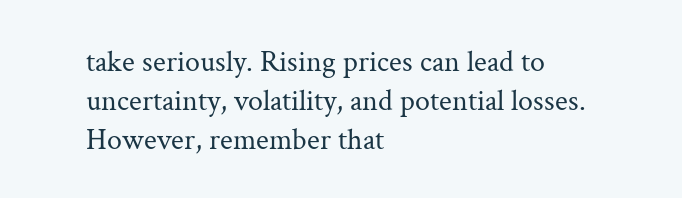take seriously. Rising prices can lead to uncertainty, volatility, and potential losses. However, remember that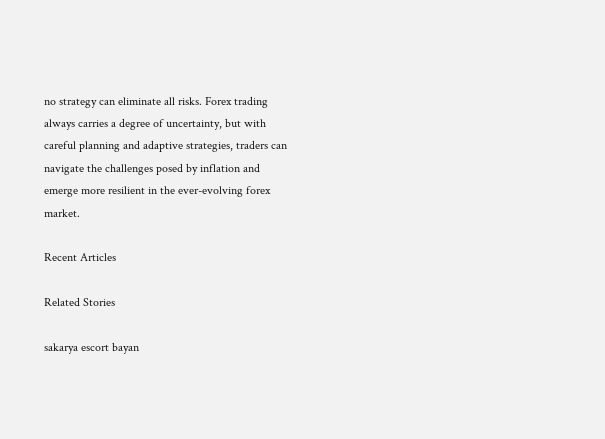no strategy can eliminate all risks. Forex trading always carries a degree of uncertainty, but with careful planning and adaptive strategies, traders can navigate the challenges posed by inflation and emerge more resilient in the ever-evolving forex market.

Recent Articles

Related Stories

sakarya escort bayan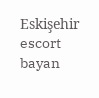Eskişehir escort bayan